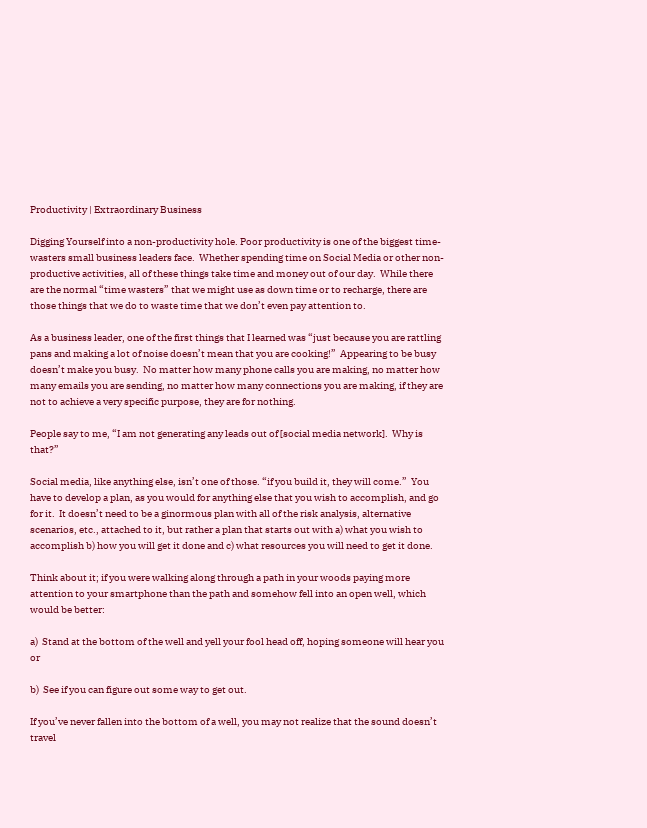Productivity | Extraordinary Business

Digging Yourself into a non-productivity hole. Poor productivity is one of the biggest time-wasters small business leaders face.  Whether spending time on Social Media or other non-productive activities, all of these things take time and money out of our day.  While there are the normal “time wasters” that we might use as down time or to recharge, there are those things that we do to waste time that we don’t even pay attention to.

As a business leader, one of the first things that I learned was “just because you are rattling pans and making a lot of noise doesn’t mean that you are cooking!”  Appearing to be busy doesn’t make you busy.  No matter how many phone calls you are making, no matter how many emails you are sending, no matter how many connections you are making, if they are not to achieve a very specific purpose, they are for nothing.

People say to me, “I am not generating any leads out of [social media network].  Why is that?”

Social media, like anything else, isn’t one of those. “if you build it, they will come.”  You have to develop a plan, as you would for anything else that you wish to accomplish, and go for it.  It doesn’t need to be a ginormous plan with all of the risk analysis, alternative scenarios, etc., attached to it, but rather a plan that starts out with a) what you wish to accomplish b) how you will get it done and c) what resources you will need to get it done.

Think about it; if you were walking along through a path in your woods paying more attention to your smartphone than the path and somehow fell into an open well, which would be better:

a)  Stand at the bottom of the well and yell your fool head off, hoping someone will hear you or

b)  See if you can figure out some way to get out.

If you’ve never fallen into the bottom of a well, you may not realize that the sound doesn’t travel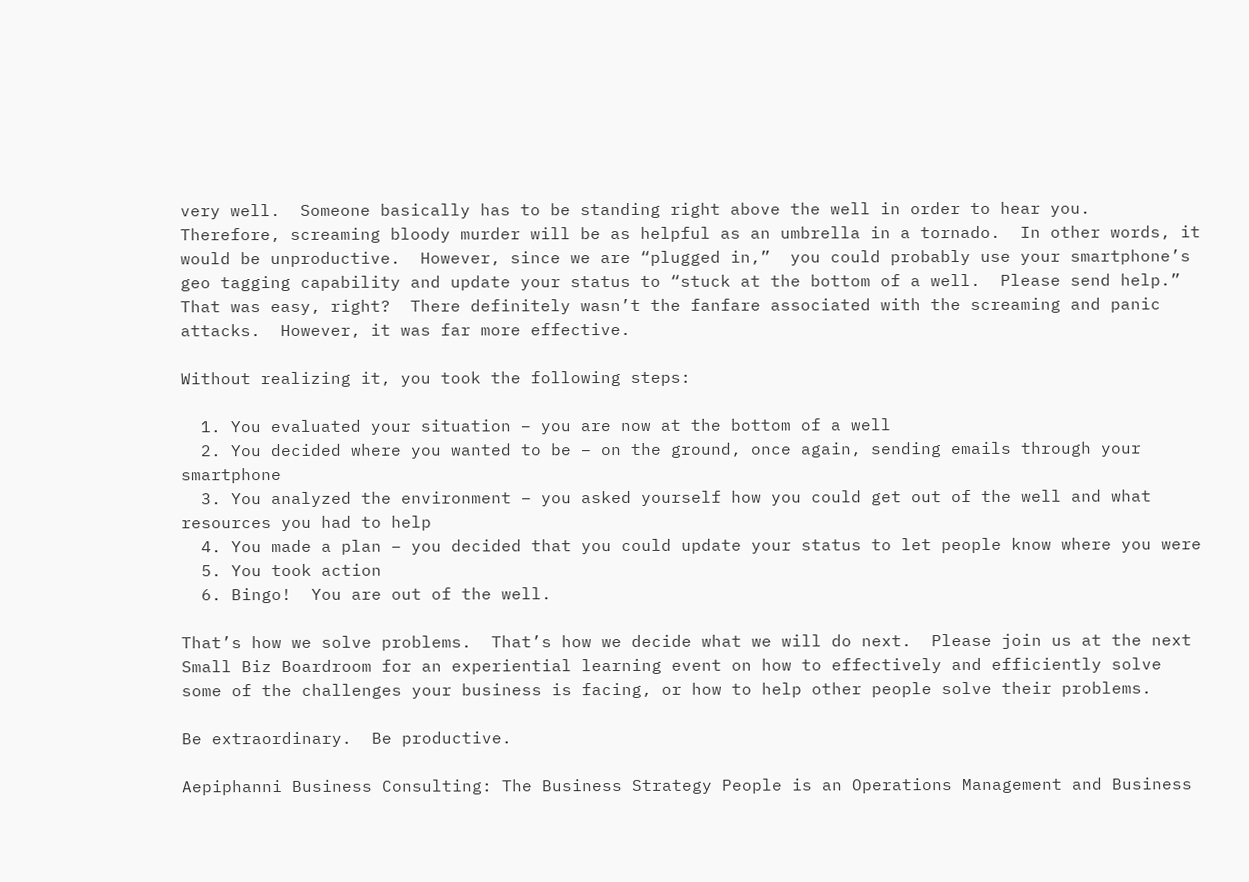very well.  Someone basically has to be standing right above the well in order to hear you.  Therefore, screaming bloody murder will be as helpful as an umbrella in a tornado.  In other words, it would be unproductive.  However, since we are “plugged in,”  you could probably use your smartphone’s geo tagging capability and update your status to “stuck at the bottom of a well.  Please send help.”  That was easy, right?  There definitely wasn’t the fanfare associated with the screaming and panic attacks.  However, it was far more effective.

Without realizing it, you took the following steps:

  1. You evaluated your situation – you are now at the bottom of a well
  2. You decided where you wanted to be – on the ground, once again, sending emails through your smartphone
  3. You analyzed the environment – you asked yourself how you could get out of the well and what resources you had to help
  4. You made a plan – you decided that you could update your status to let people know where you were
  5. You took action
  6. Bingo!  You are out of the well.

That’s how we solve problems.  That’s how we decide what we will do next.  Please join us at the next Small Biz Boardroom for an experiential learning event on how to effectively and efficiently solve some of the challenges your business is facing, or how to help other people solve their problems.

Be extraordinary.  Be productive.

Aepiphanni Business Consulting: The Business Strategy People is an Operations Management and Business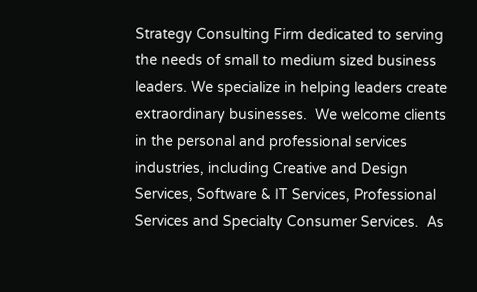Strategy Consulting Firm dedicated to serving the needs of small to medium sized business leaders. We specialize in helping leaders create extraordinary businesses.  We welcome clients in the personal and professional services industries, including Creative and Design Services, Software & IT Services, Professional Services and Specialty Consumer Services.  As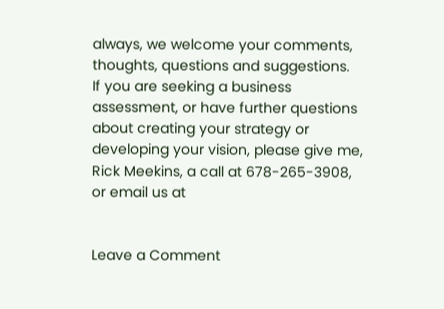always, we welcome your comments, thoughts, questions and suggestions.  If you are seeking a business assessment, or have further questions about creating your strategy or developing your vision, please give me, Rick Meekins, a call at 678-265-3908, or email us at


Leave a Comment